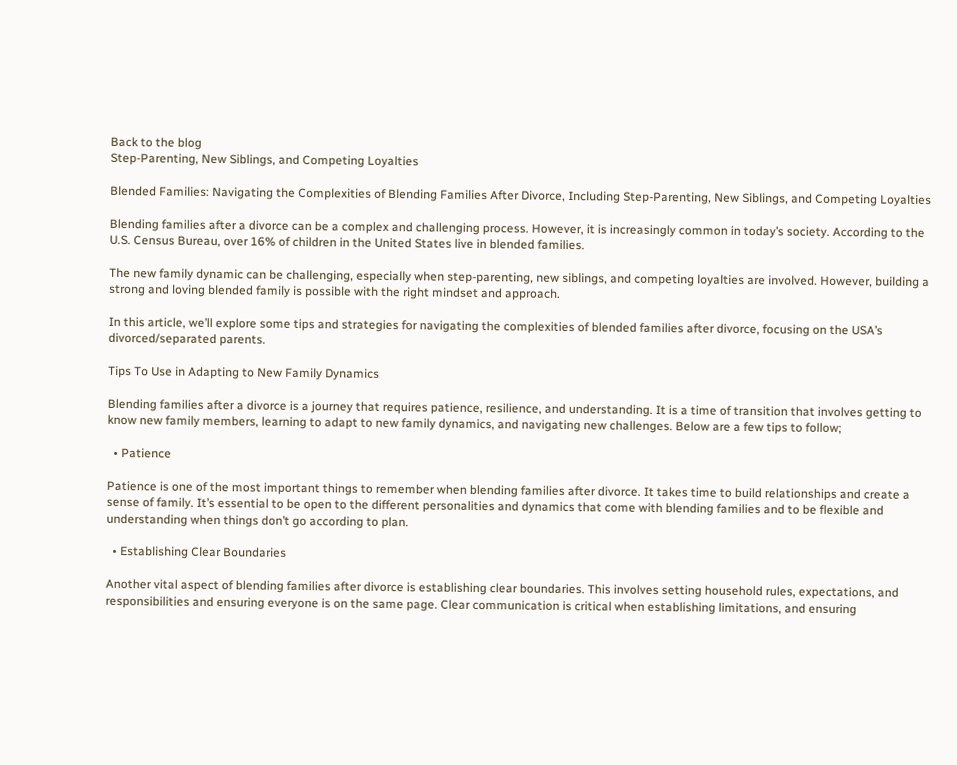Back to the blog
Step-Parenting, New Siblings, and Competing Loyalties

Blended Families: Navigating the Complexities of Blending Families After Divorce, Including Step-Parenting, New Siblings, and Competing Loyalties

Blending families after a divorce can be a complex and challenging process. However, it is increasingly common in today’s society. According to the U.S. Census Bureau, over 16% of children in the United States live in blended families.

The new family dynamic can be challenging, especially when step-parenting, new siblings, and competing loyalties are involved. However, building a strong and loving blended family is possible with the right mindset and approach.

In this article, we’ll explore some tips and strategies for navigating the complexities of blended families after divorce, focusing on the USA’s divorced/separated parents.

Tips To Use in Adapting to New Family Dynamics

Blending families after a divorce is a journey that requires patience, resilience, and understanding. It is a time of transition that involves getting to know new family members, learning to adapt to new family dynamics, and navigating new challenges. Below are a few tips to follow;

  • Patience

Patience is one of the most important things to remember when blending families after divorce. It takes time to build relationships and create a sense of family. It’s essential to be open to the different personalities and dynamics that come with blending families and to be flexible and understanding when things don’t go according to plan.

  • Establishing Clear Boundaries

Another vital aspect of blending families after divorce is establishing clear boundaries. This involves setting household rules, expectations, and responsibilities and ensuring everyone is on the same page. Clear communication is critical when establishing limitations, and ensuring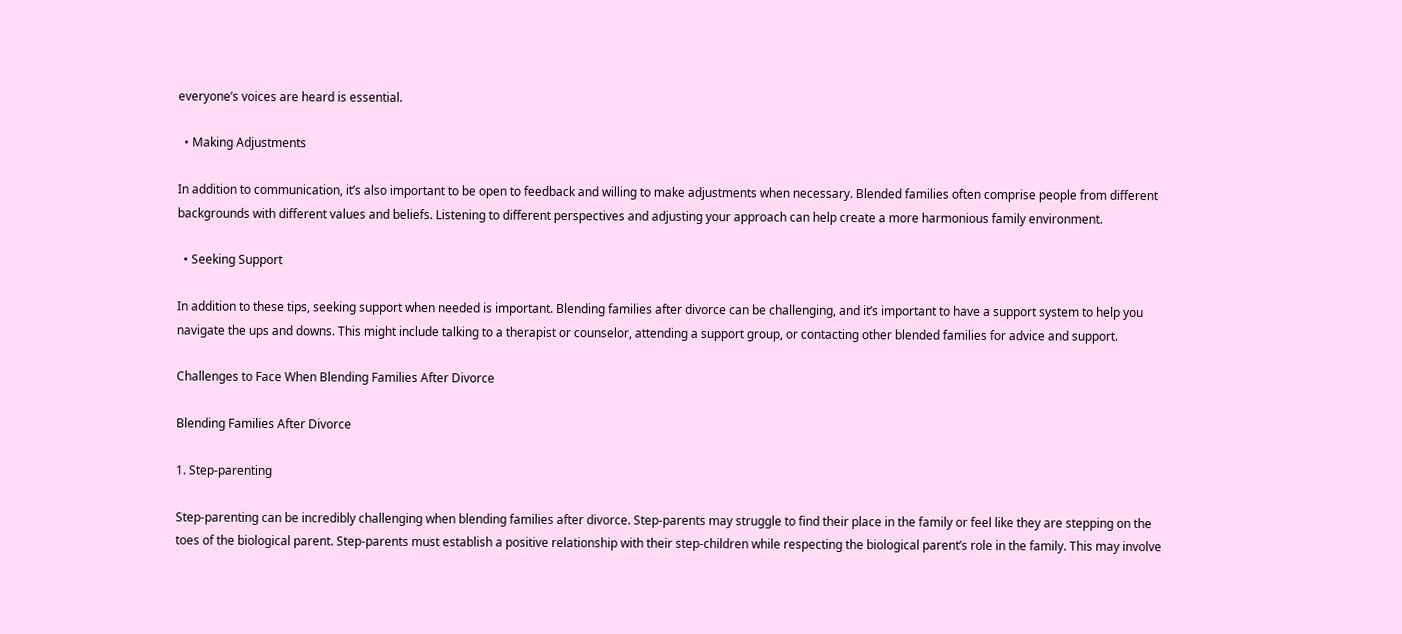everyone’s voices are heard is essential.

  • Making Adjustments

In addition to communication, it’s also important to be open to feedback and willing to make adjustments when necessary. Blended families often comprise people from different backgrounds with different values and beliefs. Listening to different perspectives and adjusting your approach can help create a more harmonious family environment.

  • Seeking Support

In addition to these tips, seeking support when needed is important. Blending families after divorce can be challenging, and it’s important to have a support system to help you navigate the ups and downs. This might include talking to a therapist or counselor, attending a support group, or contacting other blended families for advice and support.

Challenges to Face When Blending Families After Divorce

Blending Families After Divorce

1. Step-parenting

Step-parenting can be incredibly challenging when blending families after divorce. Step-parents may struggle to find their place in the family or feel like they are stepping on the toes of the biological parent. Step-parents must establish a positive relationship with their step-children while respecting the biological parent’s role in the family. This may involve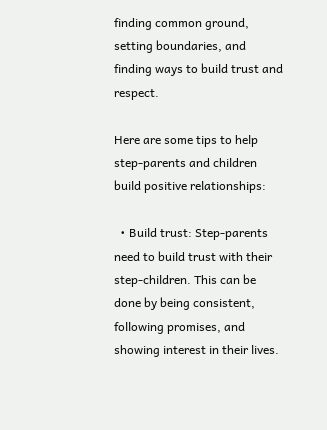finding common ground, setting boundaries, and finding ways to build trust and respect.

Here are some tips to help step-parents and children build positive relationships:

  • Build trust: Step-parents need to build trust with their step-children. This can be done by being consistent, following promises, and showing interest in their lives.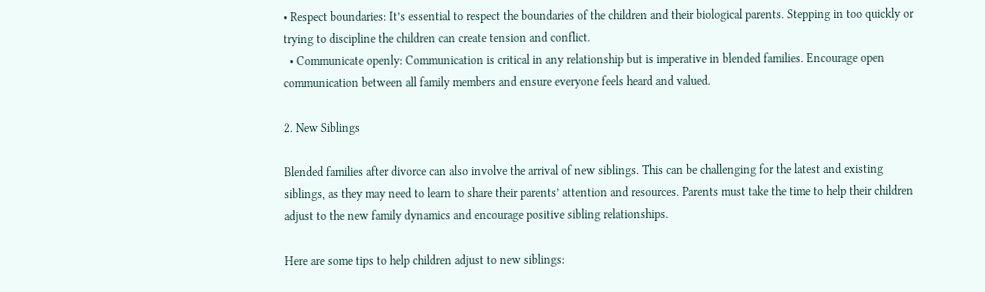• Respect boundaries: It’s essential to respect the boundaries of the children and their biological parents. Stepping in too quickly or trying to discipline the children can create tension and conflict.
  • Communicate openly: Communication is critical in any relationship but is imperative in blended families. Encourage open communication between all family members and ensure everyone feels heard and valued.

2. New Siblings

Blended families after divorce can also involve the arrival of new siblings. This can be challenging for the latest and existing siblings, as they may need to learn to share their parents’ attention and resources. Parents must take the time to help their children adjust to the new family dynamics and encourage positive sibling relationships.

Here are some tips to help children adjust to new siblings: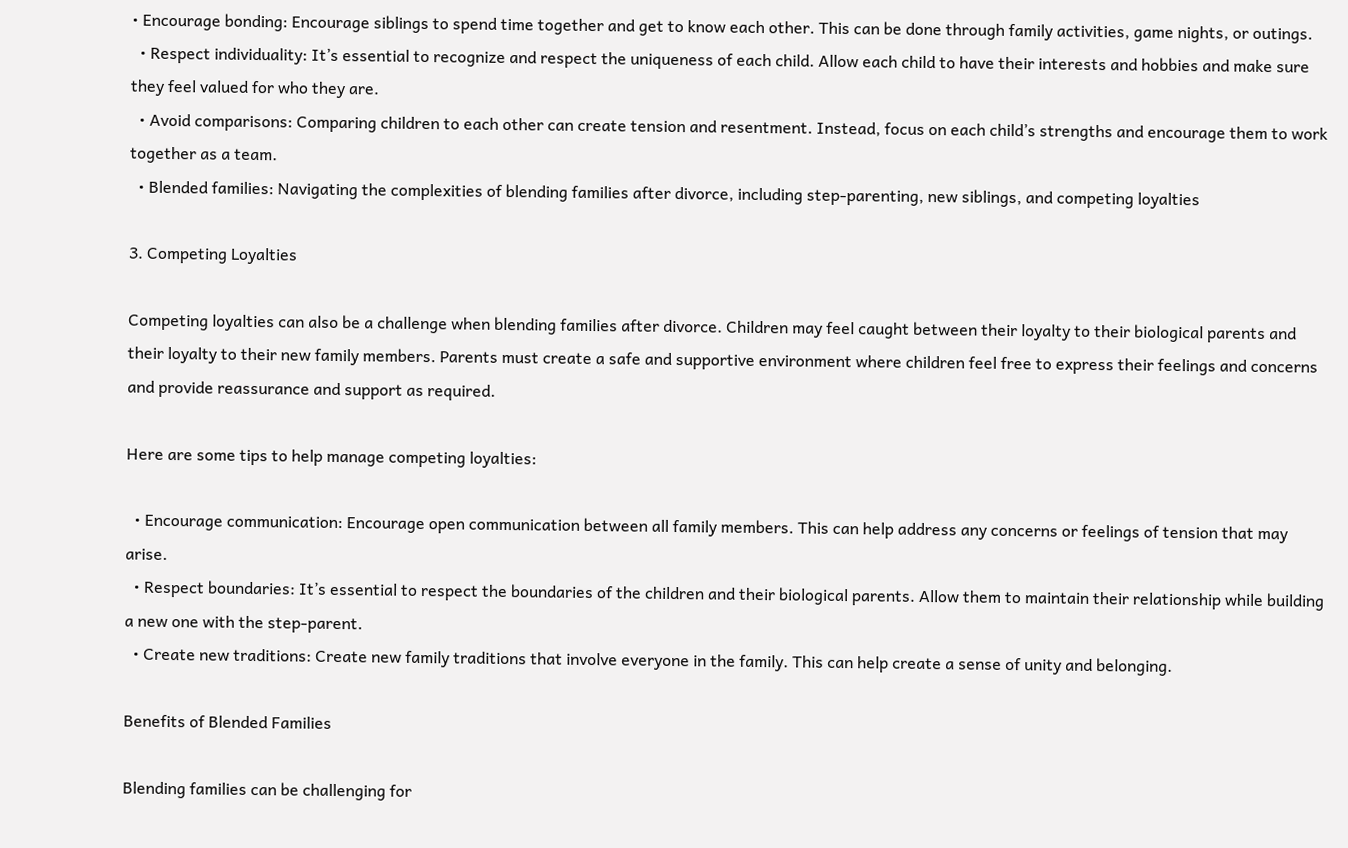• Encourage bonding: Encourage siblings to spend time together and get to know each other. This can be done through family activities, game nights, or outings.
  • Respect individuality: It’s essential to recognize and respect the uniqueness of each child. Allow each child to have their interests and hobbies and make sure they feel valued for who they are.
  • Avoid comparisons: Comparing children to each other can create tension and resentment. Instead, focus on each child’s strengths and encourage them to work together as a team.
  • Blended families: Navigating the complexities of blending families after divorce, including step-parenting, new siblings, and competing loyalties

3. Competing Loyalties

Competing loyalties can also be a challenge when blending families after divorce. Children may feel caught between their loyalty to their biological parents and their loyalty to their new family members. Parents must create a safe and supportive environment where children feel free to express their feelings and concerns and provide reassurance and support as required.

Here are some tips to help manage competing loyalties:

  • Encourage communication: Encourage open communication between all family members. This can help address any concerns or feelings of tension that may arise.
  • Respect boundaries: It’s essential to respect the boundaries of the children and their biological parents. Allow them to maintain their relationship while building a new one with the step-parent.
  • Create new traditions: Create new family traditions that involve everyone in the family. This can help create a sense of unity and belonging.

Benefits of Blended Families

Blending families can be challenging for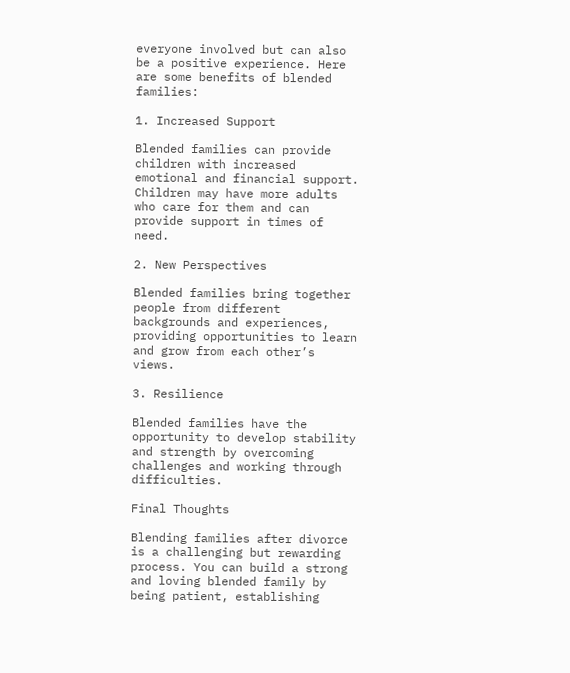everyone involved but can also be a positive experience. Here are some benefits of blended families:

1. Increased Support

Blended families can provide children with increased emotional and financial support. Children may have more adults who care for them and can provide support in times of need.

2. New Perspectives

Blended families bring together people from different backgrounds and experiences, providing opportunities to learn and grow from each other’s views.

3. Resilience

Blended families have the opportunity to develop stability and strength by overcoming challenges and working through difficulties.

Final Thoughts

Blending families after divorce is a challenging but rewarding process. You can build a strong and loving blended family by being patient, establishing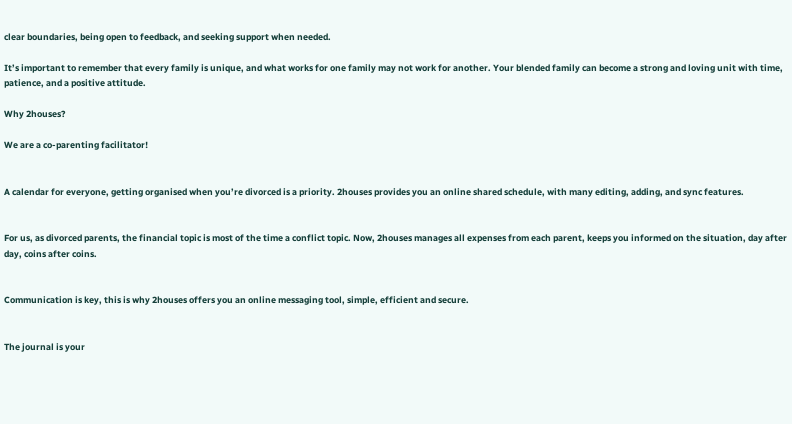clear boundaries, being open to feedback, and seeking support when needed.

It’s important to remember that every family is unique, and what works for one family may not work for another. Your blended family can become a strong and loving unit with time, patience, and a positive attitude.

Why 2houses?

We are a co-parenting facilitator!


A calendar for everyone, getting organised when you’re divorced is a priority. 2houses provides you an online shared schedule, with many editing, adding, and sync features.


For us, as divorced parents, the financial topic is most of the time a conflict topic. Now, 2houses manages all expenses from each parent, keeps you informed on the situation, day after day, coins after coins.


Communication is key, this is why 2houses offers you an online messaging tool, simple, efficient and secure.


The journal is your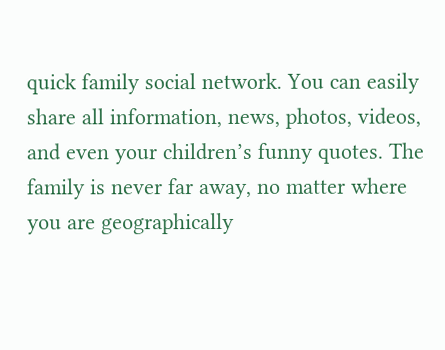quick family social network. You can easily share all information, news, photos, videos, and even your children’s funny quotes. The family is never far away, no matter where you are geographically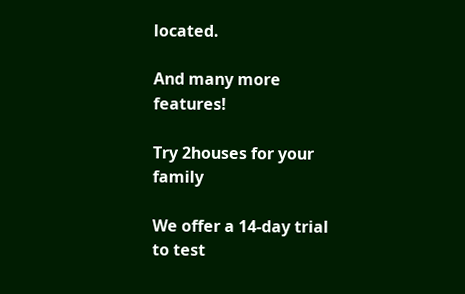located.

And many more features!

Try 2houses for your family

We offer a 14-day trial to test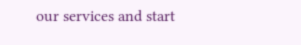our services and start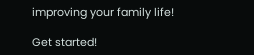improving your family life!

Get started!